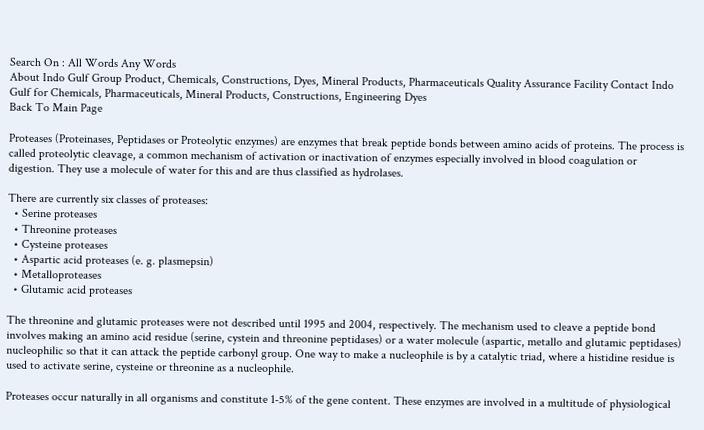Search On : All Words Any Words
About Indo Gulf Group Product, Chemicals, Constructions, Dyes, Mineral Products, Pharmaceuticals Quality Assurance Facility Contact Indo Gulf for Chemicals, Pharmaceuticals, Mineral Products, Constructions, Engineering Dyes
Back To Main Page

Proteases (Proteinases, Peptidases or Proteolytic enzymes) are enzymes that break peptide bonds between amino acids of proteins. The process is called proteolytic cleavage, a common mechanism of activation or inactivation of enzymes especially involved in blood coagulation or digestion. They use a molecule of water for this and are thus classified as hydrolases.

There are currently six classes of proteases:
  • Serine proteases
  • Threonine proteases
  • Cysteine proteases
  • Aspartic acid proteases (e. g. plasmepsin)
  • Metalloproteases
  • Glutamic acid proteases

The threonine and glutamic proteases were not described until 1995 and 2004, respectively. The mechanism used to cleave a peptide bond involves making an amino acid residue (serine, cystein and threonine peptidases) or a water molecule (aspartic, metallo and glutamic peptidases) nucleophilic so that it can attack the peptide carbonyl group. One way to make a nucleophile is by a catalytic triad, where a histidine residue is used to activate serine, cysteine or threonine as a nucleophile.

Proteases occur naturally in all organisms and constitute 1-5% of the gene content. These enzymes are involved in a multitude of physiological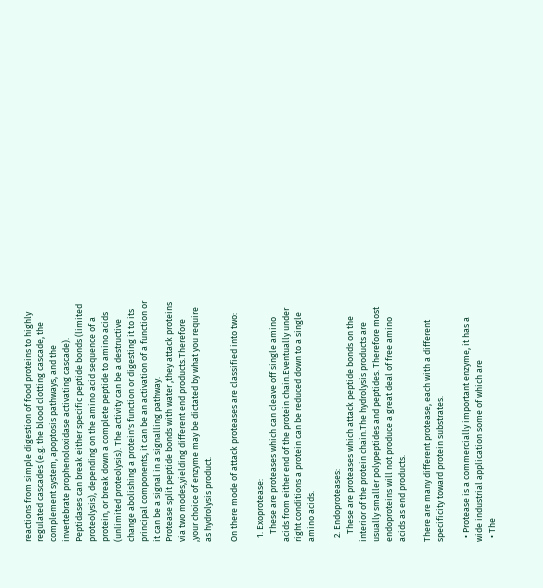reactions from simple digestion of food proteins to highly regulated cascades (e.g. the blood clotting cascade, the complement system, apoptosis pathways, and the invertebrate prophenoloxidase activating cascade). Peptidases can break either specific peptide bonds (limited proteolysis), depending on the amino acid sequence of a protein, or break down a complete peptide to amino acids (unlimited proteolysis). The activity can be a destructive change abolishing a protein's function or digesting it to its principal components, it can be an activation of a function or it can be a signal in a signalling pathway.
Protease split peptide bonds with water ,they attack proteins via two modes,yielding different end products.Therefore ,your choice of enzyme may be dictated by what you require as hydrolysis product.

On there mode of attack proteases are classified into two:

  1. Exoprotease:
    These are proteases which can cleave off single amino acids from either end of the protein chain.Eventually under right conditions a protein can be reduced down to a single amino acids.

  2. Endoproteases:
    These are proteases which attack peptide bonds on the interior of the protein chain.The hydrolysis products are usually smaller polypeptides and peptides. Therefore most endoproteins will not produce a great deal of free amino acids as end products.

There are many different protease, each with a different specificity toward protein substrates.

  • Protease is a commercially important enzyme, it has a wide industrial application some of which are
  • The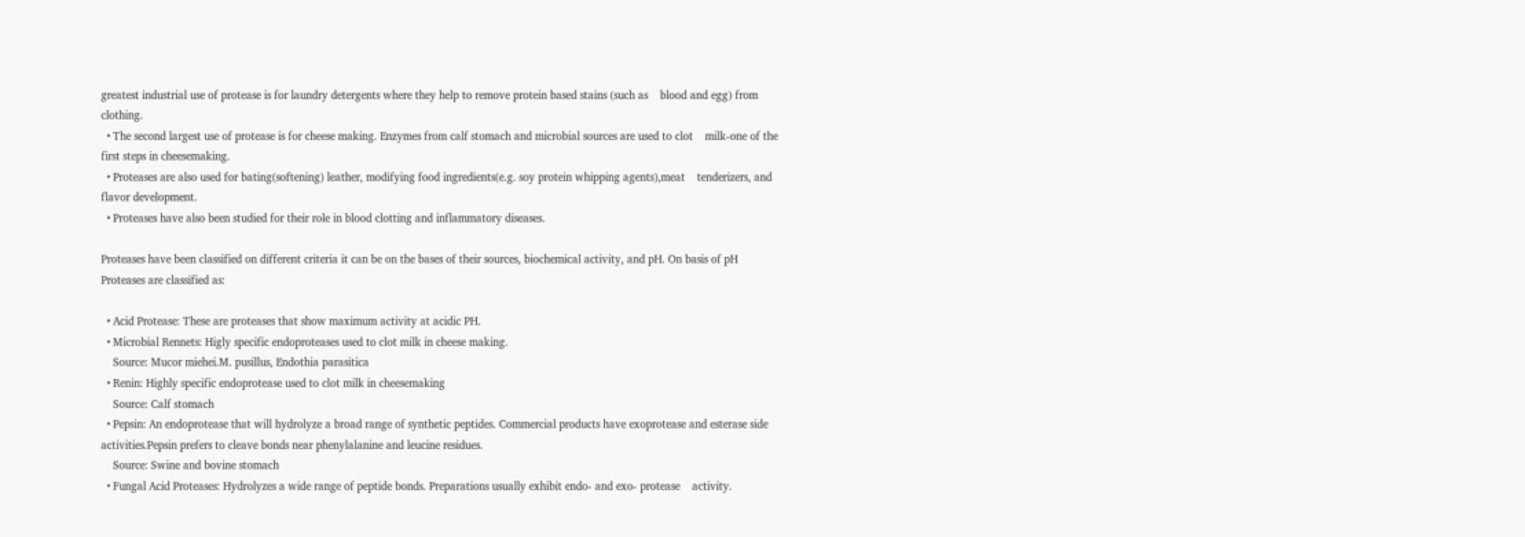greatest industrial use of protease is for laundry detergents where they help to remove protein based stains (such as    blood and egg) from clothing.
  • The second largest use of protease is for cheese making. Enzymes from calf stomach and microbial sources are used to clot    milk-one of the first steps in cheesemaking.
  • Proteases are also used for bating(softening) leather, modifying food ingredients(e.g. soy protein whipping agents),meat    tenderizers, and flavor development.
  • Proteases have also been studied for their role in blood clotting and inflammatory diseases.

Proteases have been classified on different criteria it can be on the bases of their sources, biochemical activity, and pH. On basis of pH Proteases are classified as:

  • Acid Protease: These are proteases that show maximum activity at acidic PH.
  • Microbial Rennets: Higly specific endoproteases used to clot milk in cheese making.
    Source: Mucor miehei.M. pusillus, Endothia parasitica
  • Renin: Highly specific endoprotease used to clot milk in cheesemaking
    Source: Calf stomach
  • Pepsin: An endoprotease that will hydrolyze a broad range of synthetic peptides. Commercial products have exoprotease and esterase side activities.Pepsin prefers to cleave bonds near phenylalanine and leucine residues.
    Source: Swine and bovine stomach
  • Fungal Acid Proteases: Hydrolyzes a wide range of peptide bonds. Preparations usually exhibit endo- and exo- protease    activity.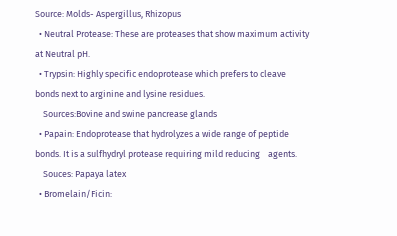Source: Molds- Aspergillus, Rhizopus
  • Neutral Protease: These are proteases that show maximum activity at Neutral pH.
  • Trypsin: Highly specific endoprotease which prefers to cleave bonds next to arginine and lysine residues.
    Sources:Bovine and swine pancrease glands
  • Papain: Endoprotease that hydrolyzes a wide range of peptide bonds. It is a sulfhydryl protease requiring mild reducing    agents.
    Souces: Papaya latex
  • Bromelain/Ficin: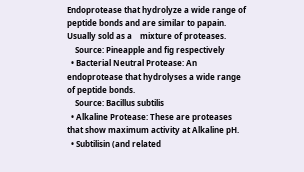Endoprotease that hydrolyze a wide range of peptide bonds and are similar to papain. Usually sold as a    mixture of proteases.
    Source: Pineapple and fig respectively
  • Bacterial Neutral Protease: An endoprotease that hydrolyses a wide range of peptide bonds.
    Source: Bacillus subtilis
  • Alkaline Protease: These are proteases that show maximum activity at Alkaline pH.
  • Subtilisin (and related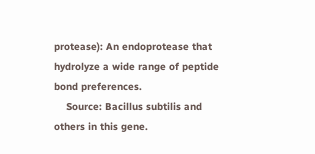protease): An endoprotease that hydrolyze a wide range of peptide bond preferences.
    Source: Bacillus subtilis and others in this gene.